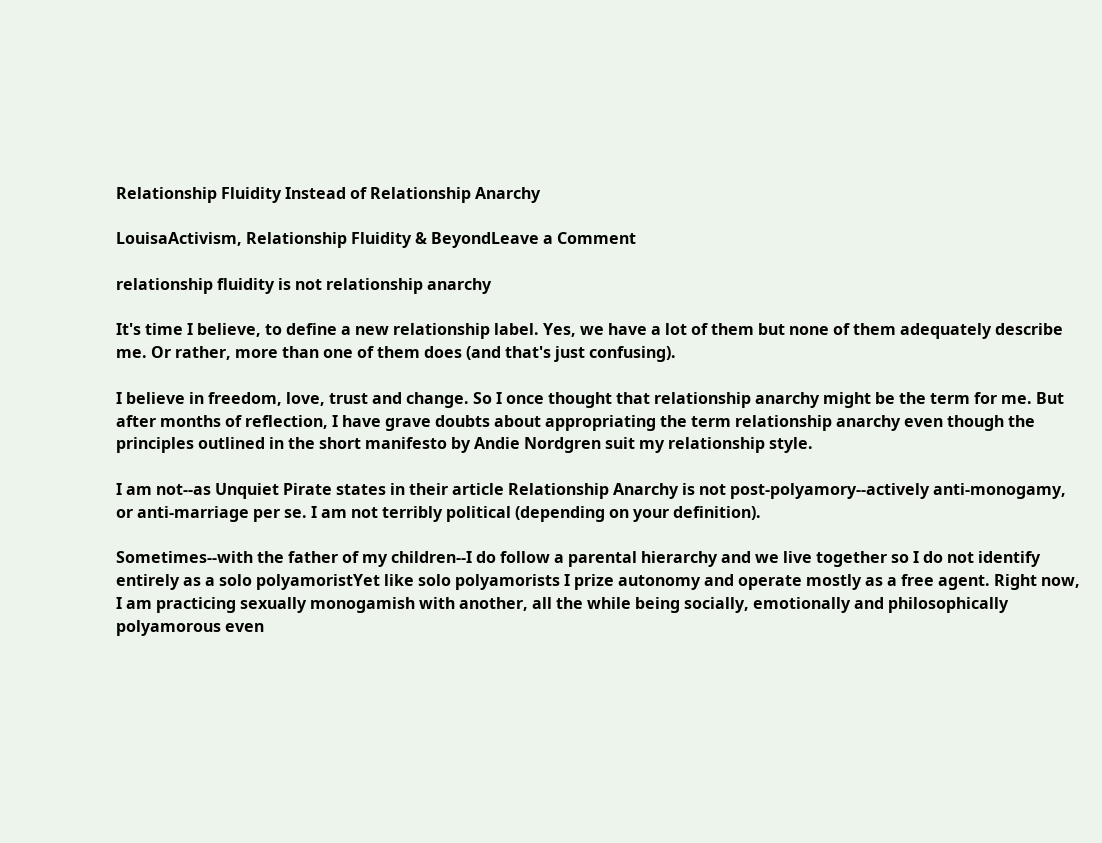Relationship Fluidity Instead of Relationship Anarchy

LouisaActivism, Relationship Fluidity & BeyondLeave a Comment

relationship fluidity is not relationship anarchy

It's time I believe, to define a new relationship label. Yes, we have a lot of them but none of them adequately describe me. Or rather, more than one of them does (and that's just confusing).

I believe in freedom, love, trust and change. So I once thought that relationship anarchy might be the term for me. But after months of reflection, I have grave doubts about appropriating the term relationship anarchy even though the principles outlined in the short manifesto by Andie Nordgren suit my relationship style.

I am not--as Unquiet Pirate states in their article Relationship Anarchy is not post-polyamory--actively anti-monogamy, or anti-marriage per se. I am not terribly political (depending on your definition).

Sometimes--with the father of my children--I do follow a parental hierarchy and we live together so I do not identify entirely as a solo polyamoristYet like solo polyamorists I prize autonomy and operate mostly as a free agent. Right now, I am practicing sexually monogamish with another, all the while being socially, emotionally and philosophically polyamorous even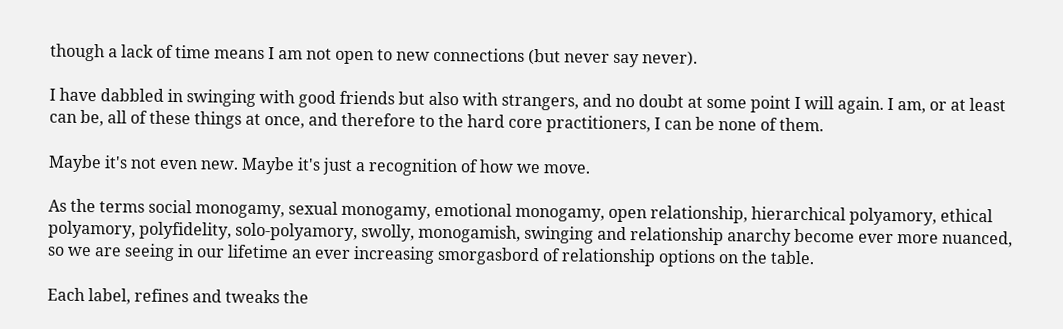though a lack of time means I am not open to new connections (but never say never).

I have dabbled in swinging with good friends but also with strangers, and no doubt at some point I will again. I am, or at least can be, all of these things at once, and therefore to the hard core practitioners, I can be none of them.

Maybe it's not even new. Maybe it's just a recognition of how we move.

As the terms social monogamy, sexual monogamy, emotional monogamy, open relationship, hierarchical polyamory, ethical polyamory, polyfidelity, solo-polyamory, swolly, monogamish, swinging and relationship anarchy become ever more nuanced, so we are seeing in our lifetime an ever increasing smorgasbord of relationship options on the table.

Each label, refines and tweaks the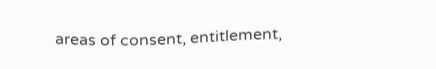areas of consent, entitlement,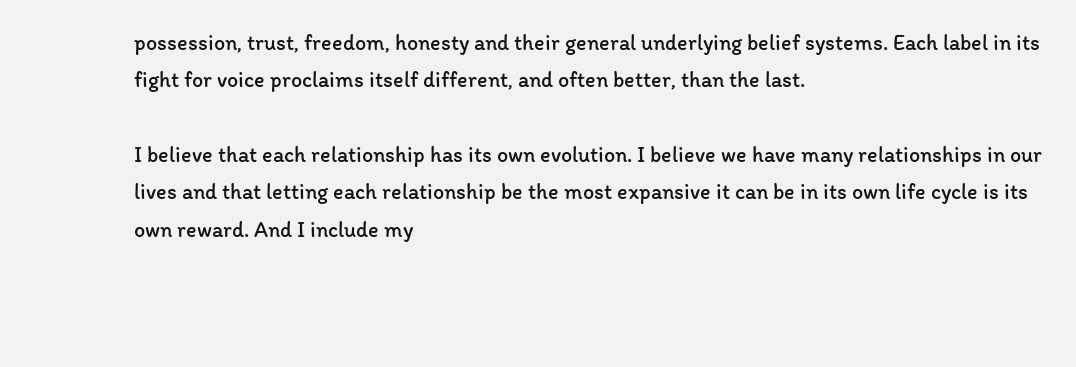possession, trust, freedom, honesty and their general underlying belief systems. Each label in its fight for voice proclaims itself different, and often better, than the last.

I believe that each relationship has its own evolution. I believe we have many relationships in our lives and that letting each relationship be the most expansive it can be in its own life cycle is its own reward. And I include my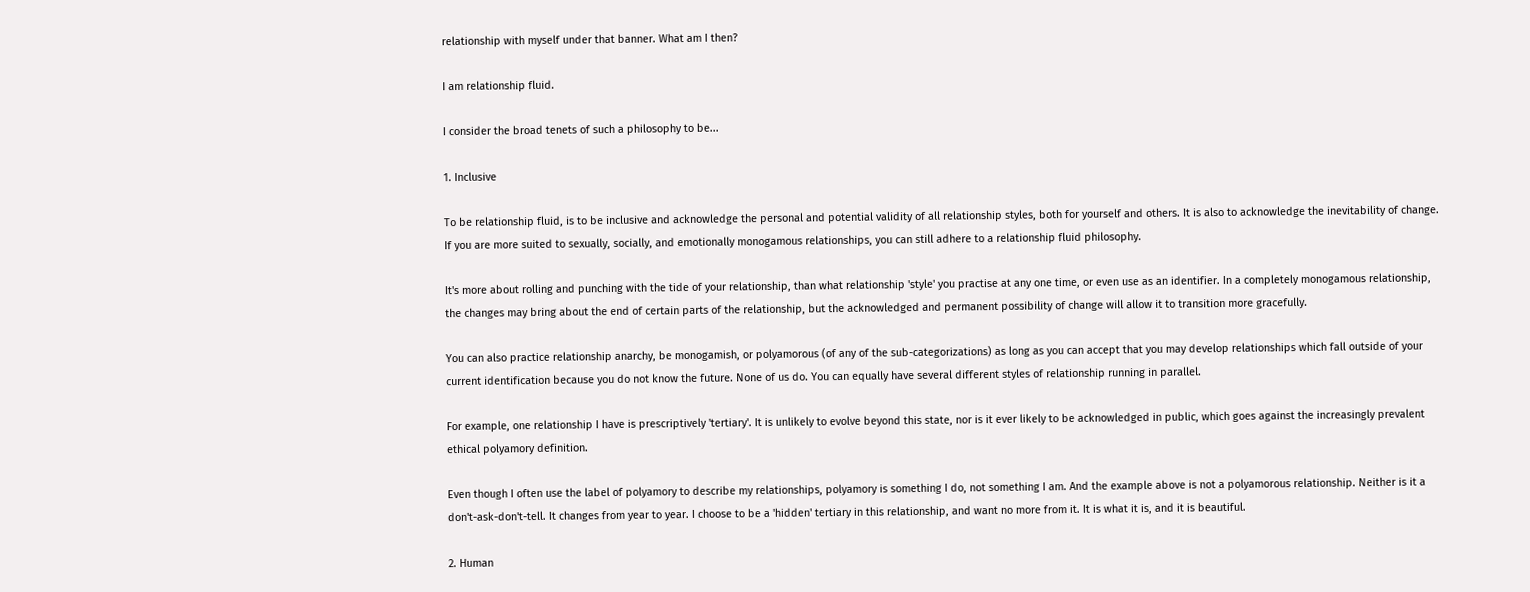relationship with myself under that banner. What am I then?

I am relationship fluid.

I consider the broad tenets of such a philosophy to be...

1. Inclusive

To be relationship fluid, is to be inclusive and acknowledge the personal and potential validity of all relationship styles, both for yourself and others. It is also to acknowledge the inevitability of change. If you are more suited to sexually, socially, and emotionally monogamous relationships, you can still adhere to a relationship fluid philosophy.

It's more about rolling and punching with the tide of your relationship, than what relationship 'style' you practise at any one time, or even use as an identifier. In a completely monogamous relationship, the changes may bring about the end of certain parts of the relationship, but the acknowledged and permanent possibility of change will allow it to transition more gracefully.

You can also practice relationship anarchy, be monogamish, or polyamorous (of any of the sub-categorizations) as long as you can accept that you may develop relationships which fall outside of your current identification because you do not know the future. None of us do. You can equally have several different styles of relationship running in parallel.

For example, one relationship I have is prescriptively 'tertiary'. It is unlikely to evolve beyond this state, nor is it ever likely to be acknowledged in public, which goes against the increasingly prevalent ethical polyamory definition.

Even though I often use the label of polyamory to describe my relationships, polyamory is something I do, not something I am. And the example above is not a polyamorous relationship. Neither is it a don't-ask-don't-tell. It changes from year to year. I choose to be a 'hidden' tertiary in this relationship, and want no more from it. It is what it is, and it is beautiful.

2. Human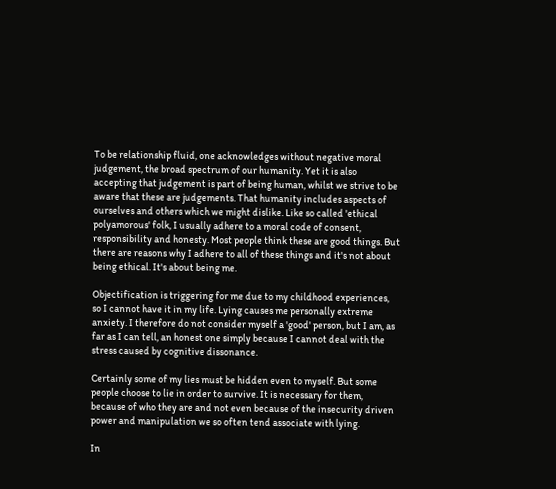To be relationship fluid, one acknowledges without negative moral judgement, the broad spectrum of our humanity. Yet it is also accepting that judgement is part of being human, whilst we strive to be aware that these are judgements. That humanity includes aspects of ourselves and others which we might dislike. Like so called 'ethical polyamorous' folk, I usually adhere to a moral code of consent, responsibility and honesty. Most people think these are good things. But there are reasons why I adhere to all of these things and it's not about being ethical. It's about being me.

Objectification is triggering for me due to my childhood experiences, so I cannot have it in my life. Lying causes me personally extreme anxiety. I therefore do not consider myself a 'good' person, but I am, as far as I can tell, an honest one simply because I cannot deal with the stress caused by cognitive dissonance.

Certainly some of my lies must be hidden even to myself. But some people choose to lie in order to survive. It is necessary for them, because of who they are and not even because of the insecurity driven power and manipulation we so often tend associate with lying.

In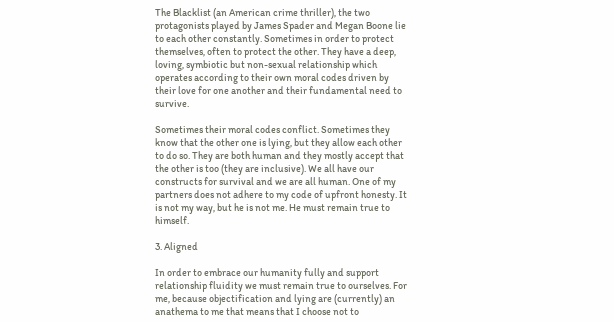The Blacklist (an American crime thriller), the two protagonists played by James Spader and Megan Boone lie to each other constantly. Sometimes in order to protect themselves, often to protect the other. They have a deep, loving, symbiotic but non-sexual relationship which operates according to their own moral codes driven by their love for one another and their fundamental need to survive.

Sometimes their moral codes conflict. Sometimes they know that the other one is lying, but they allow each other to do so. They are both human and they mostly accept that the other is too (they are inclusive). We all have our constructs for survival and we are all human. One of my partners does not adhere to my code of upfront honesty. It is not my way, but he is not me. He must remain true to himself.

3. Aligned

In order to embrace our humanity fully and support relationship fluidity we must remain true to ourselves. For me, because objectification and lying are (currently) an anathema to me that means that I choose not to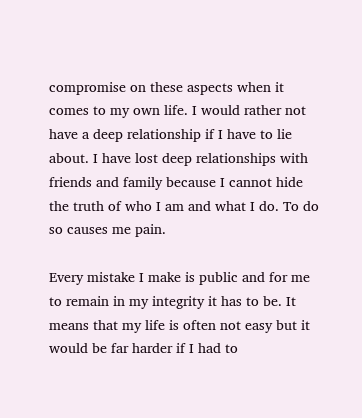compromise on these aspects when it comes to my own life. I would rather not have a deep relationship if I have to lie about. I have lost deep relationships with friends and family because I cannot hide the truth of who I am and what I do. To do so causes me pain.

Every mistake I make is public and for me to remain in my integrity it has to be. It means that my life is often not easy but it would be far harder if I had to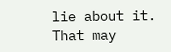lie about it. That may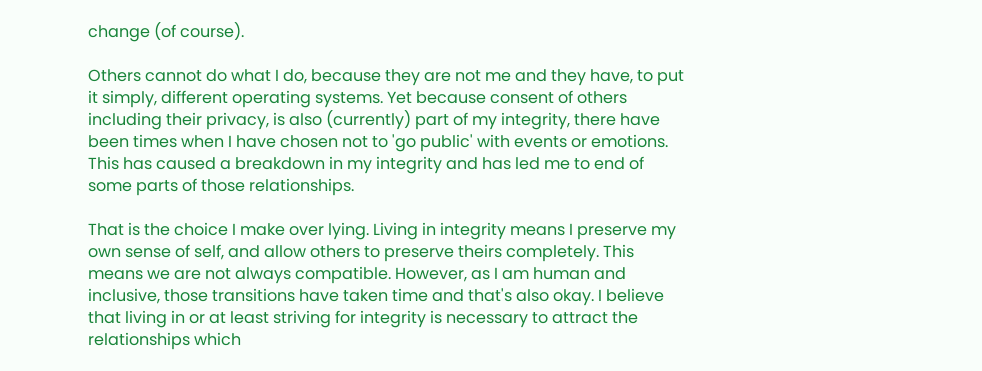change (of course).

Others cannot do what I do, because they are not me and they have, to put it simply, different operating systems. Yet because consent of others including their privacy, is also (currently) part of my integrity, there have been times when I have chosen not to 'go public' with events or emotions. This has caused a breakdown in my integrity and has led me to end of some parts of those relationships.

That is the choice I make over lying. Living in integrity means I preserve my own sense of self, and allow others to preserve theirs completely. This means we are not always compatible. However, as I am human and inclusive, those transitions have taken time and that's also okay. I believe that living in or at least striving for integrity is necessary to attract the relationships which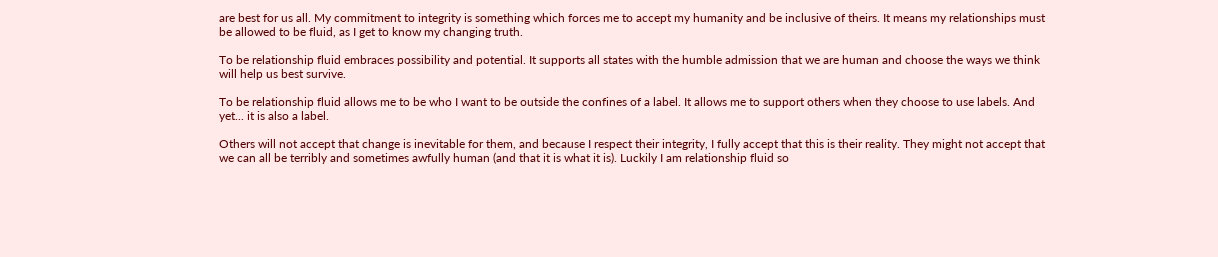are best for us all. My commitment to integrity is something which forces me to accept my humanity and be inclusive of theirs. It means my relationships must be allowed to be fluid, as I get to know my changing truth.

To be relationship fluid embraces possibility and potential. It supports all states with the humble admission that we are human and choose the ways we think will help us best survive.

To be relationship fluid allows me to be who I want to be outside the confines of a label. It allows me to support others when they choose to use labels. And yet... it is also a label.

Others will not accept that change is inevitable for them, and because I respect their integrity, I fully accept that this is their reality. They might not accept that we can all be terribly and sometimes awfully human (and that it is what it is). Luckily I am relationship fluid so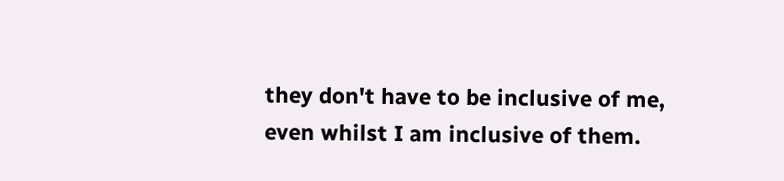they don't have to be inclusive of me, even whilst I am inclusive of them.